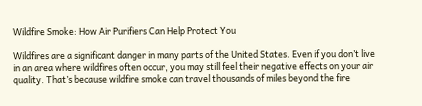Wildfire Smoke: How Air Purifiers Can Help Protect You

Wildfires are a significant danger in many parts of the United States. Even if you don’t live in an area where wildfires often occur, you may still feel their negative effects on your air quality. That’s because wildfire smoke can travel thousands of miles beyond the fire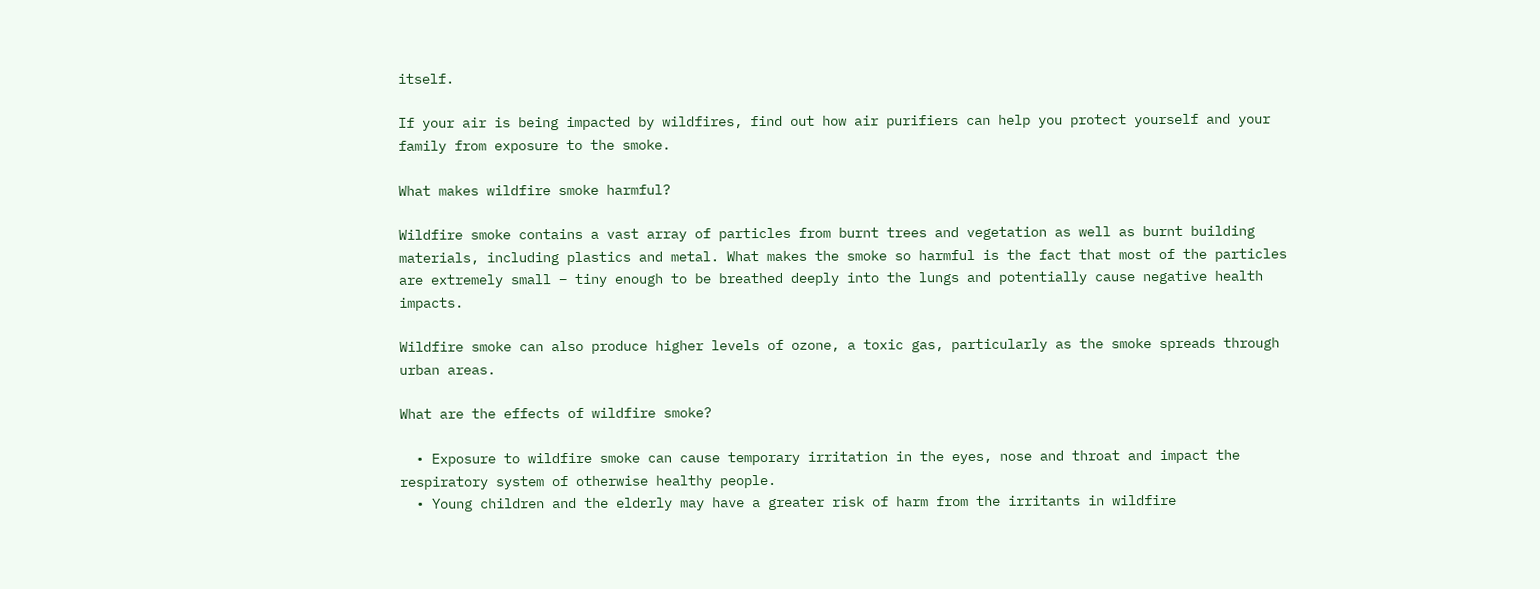itself.

If your air is being impacted by wildfires, find out how air purifiers can help you protect yourself and your family from exposure to the smoke.

What makes wildfire smoke harmful?

Wildfire smoke contains a vast array of particles from burnt trees and vegetation as well as burnt building materials, including plastics and metal. What makes the smoke so harmful is the fact that most of the particles are extremely small – tiny enough to be breathed deeply into the lungs and potentially cause negative health impacts.

Wildfire smoke can also produce higher levels of ozone, a toxic gas, particularly as the smoke spreads through urban areas.

What are the effects of wildfire smoke?

  • Exposure to wildfire smoke can cause temporary irritation in the eyes, nose and throat and impact the respiratory system of otherwise healthy people.
  • Young children and the elderly may have a greater risk of harm from the irritants in wildfire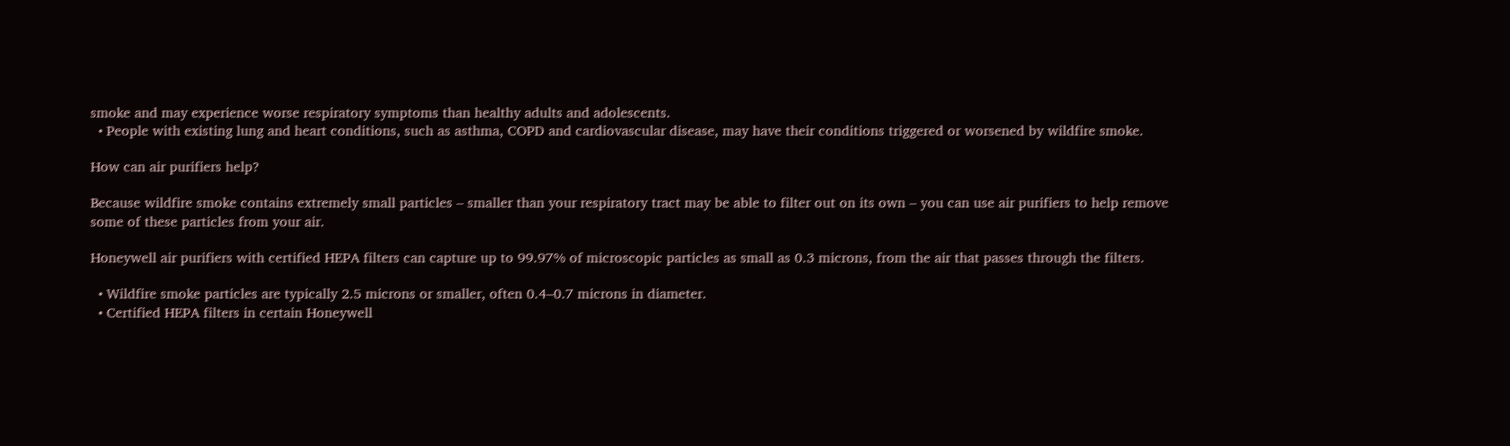smoke and may experience worse respiratory symptoms than healthy adults and adolescents.
  • People with existing lung and heart conditions, such as asthma, COPD and cardiovascular disease, may have their conditions triggered or worsened by wildfire smoke.

How can air purifiers help?

Because wildfire smoke contains extremely small particles – smaller than your respiratory tract may be able to filter out on its own – you can use air purifiers to help remove some of these particles from your air.

Honeywell air purifiers with certified HEPA filters can capture up to 99.97% of microscopic particles as small as 0.3 microns, from the air that passes through the filters.

  • Wildfire smoke particles are typically 2.5 microns or smaller, often 0.4–0.7 microns in diameter.
  • Certified HEPA filters in certain Honeywell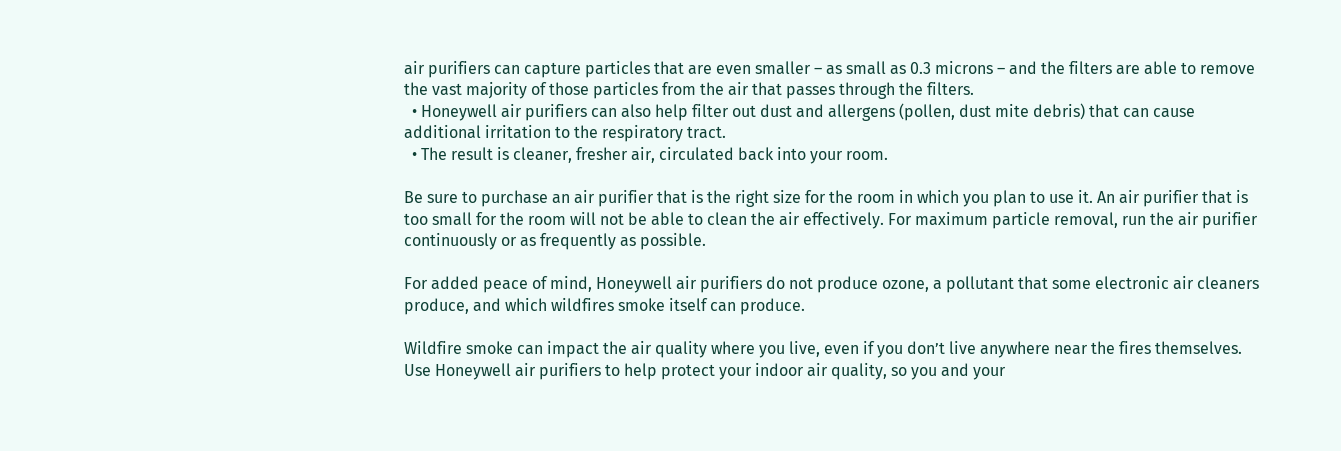air purifiers can capture particles that are even smaller – as small as 0.3 microns – and the filters are able to remove the vast majority of those particles from the air that passes through the filters.
  • Honeywell air purifiers can also help filter out dust and allergens (pollen, dust mite debris) that can cause additional irritation to the respiratory tract.
  • The result is cleaner, fresher air, circulated back into your room.

Be sure to purchase an air purifier that is the right size for the room in which you plan to use it. An air purifier that is too small for the room will not be able to clean the air effectively. For maximum particle removal, run the air purifier continuously or as frequently as possible.

For added peace of mind, Honeywell air purifiers do not produce ozone, a pollutant that some electronic air cleaners produce, and which wildfires smoke itself can produce.

Wildfire smoke can impact the air quality where you live, even if you don’t live anywhere near the fires themselves. Use Honeywell air purifiers to help protect your indoor air quality, so you and your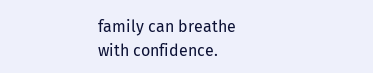family can breathe with confidence.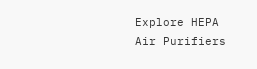Explore HEPA Air Purifiers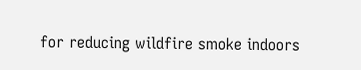for reducing wildfire smoke indoors